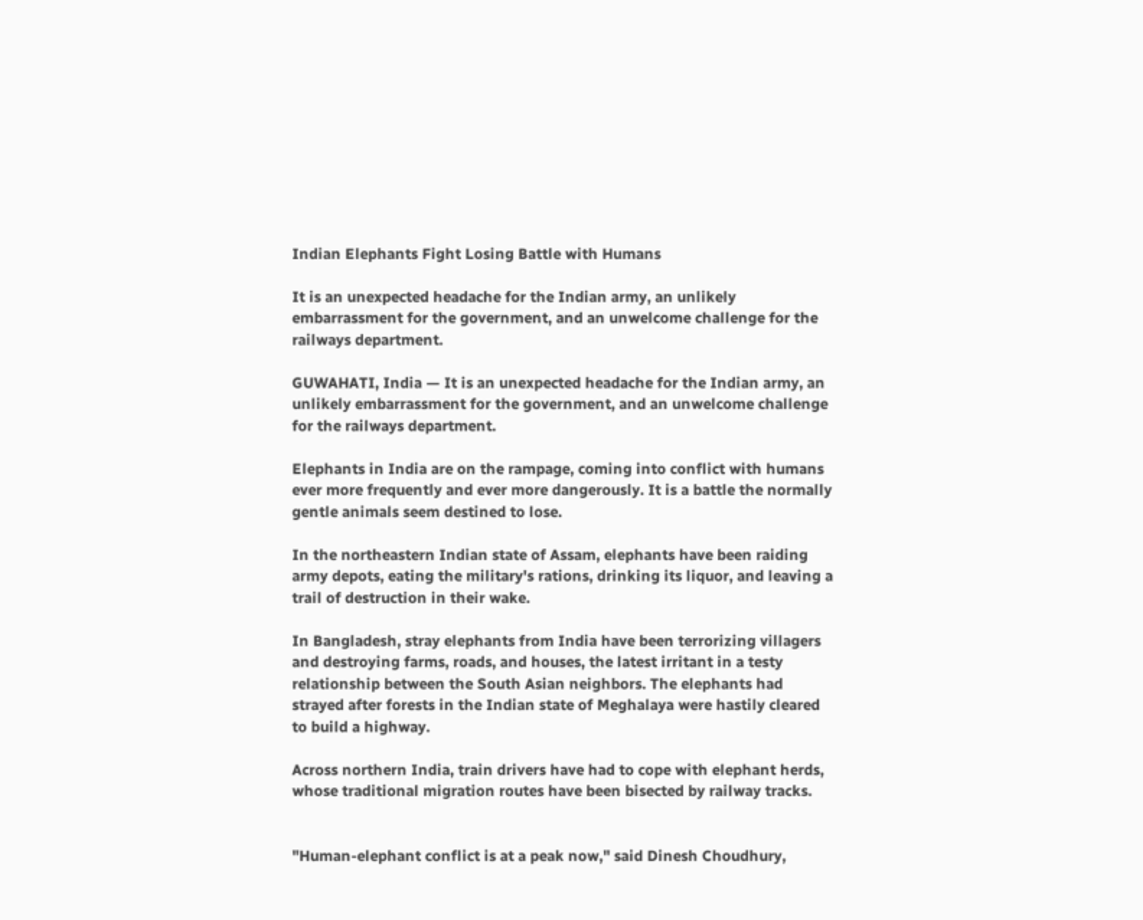Indian Elephants Fight Losing Battle with Humans

It is an unexpected headache for the Indian army, an unlikely embarrassment for the government, and an unwelcome challenge for the railways department.

GUWAHATI, India — It is an unexpected headache for the Indian army, an unlikely embarrassment for the government, and an unwelcome challenge for the railways department.

Elephants in India are on the rampage, coming into conflict with humans ever more frequently and ever more dangerously. It is a battle the normally gentle animals seem destined to lose.

In the northeastern Indian state of Assam, elephants have been raiding army depots, eating the military's rations, drinking its liquor, and leaving a trail of destruction in their wake.

In Bangladesh, stray elephants from India have been terrorizing villagers and destroying farms, roads, and houses, the latest irritant in a testy relationship between the South Asian neighbors. The elephants had strayed after forests in the Indian state of Meghalaya were hastily cleared to build a highway.

Across northern India, train drivers have had to cope with elephant herds, whose traditional migration routes have been bisected by railway tracks.


"Human-elephant conflict is at a peak now," said Dinesh Choudhury,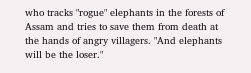who tracks "rogue" elephants in the forests of Assam and tries to save them from death at the hands of angry villagers. "And elephants will be the loser."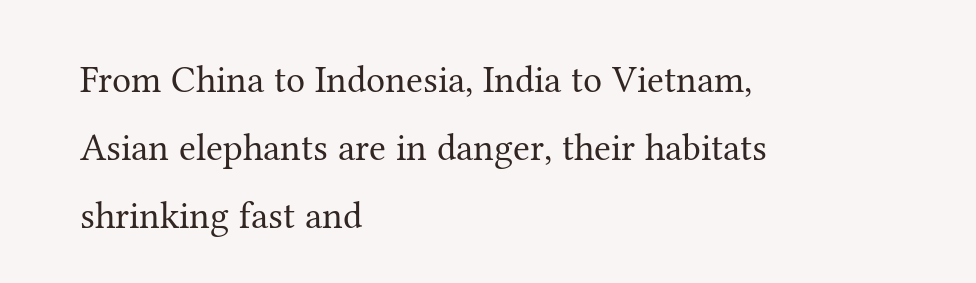From China to Indonesia, India to Vietnam, Asian elephants are in danger, their habitats shrinking fast and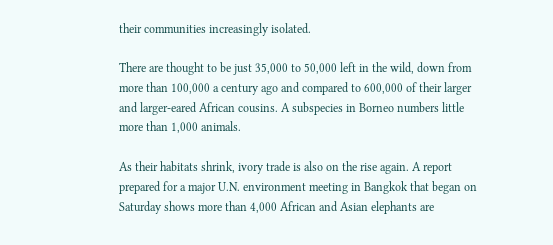their communities increasingly isolated.

There are thought to be just 35,000 to 50,000 left in the wild, down from more than 100,000 a century ago and compared to 600,000 of their larger and larger-eared African cousins. A subspecies in Borneo numbers little more than 1,000 animals.

As their habitats shrink, ivory trade is also on the rise again. A report prepared for a major U.N. environment meeting in Bangkok that began on Saturday shows more than 4,000 African and Asian elephants are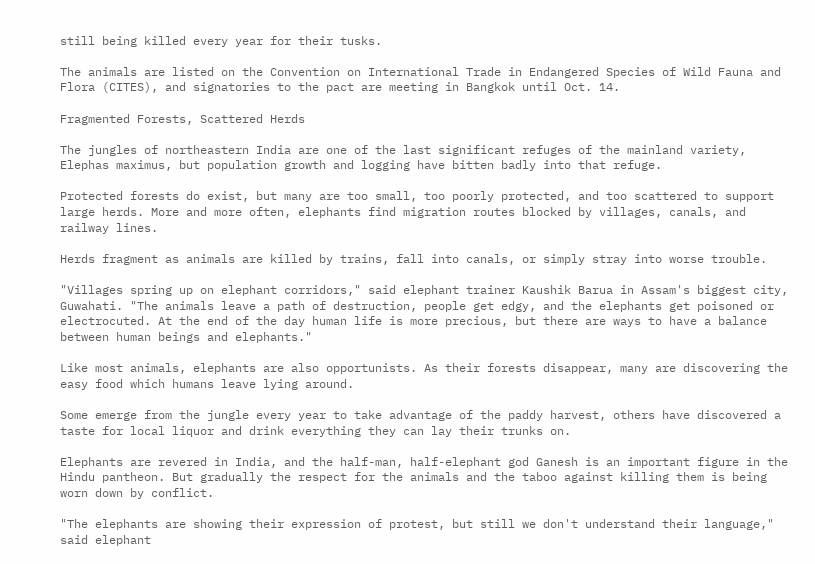still being killed every year for their tusks.

The animals are listed on the Convention on International Trade in Endangered Species of Wild Fauna and Flora (CITES), and signatories to the pact are meeting in Bangkok until Oct. 14.

Fragmented Forests, Scattered Herds

The jungles of northeastern India are one of the last significant refuges of the mainland variety, Elephas maximus, but population growth and logging have bitten badly into that refuge.

Protected forests do exist, but many are too small, too poorly protected, and too scattered to support large herds. More and more often, elephants find migration routes blocked by villages, canals, and railway lines.

Herds fragment as animals are killed by trains, fall into canals, or simply stray into worse trouble.

"Villages spring up on elephant corridors," said elephant trainer Kaushik Barua in Assam's biggest city, Guwahati. "The animals leave a path of destruction, people get edgy, and the elephants get poisoned or electrocuted. At the end of the day human life is more precious, but there are ways to have a balance between human beings and elephants."

Like most animals, elephants are also opportunists. As their forests disappear, many are discovering the easy food which humans leave lying around.

Some emerge from the jungle every year to take advantage of the paddy harvest, others have discovered a taste for local liquor and drink everything they can lay their trunks on.

Elephants are revered in India, and the half-man, half-elephant god Ganesh is an important figure in the Hindu pantheon. But gradually the respect for the animals and the taboo against killing them is being worn down by conflict.

"The elephants are showing their expression of protest, but still we don't understand their language," said elephant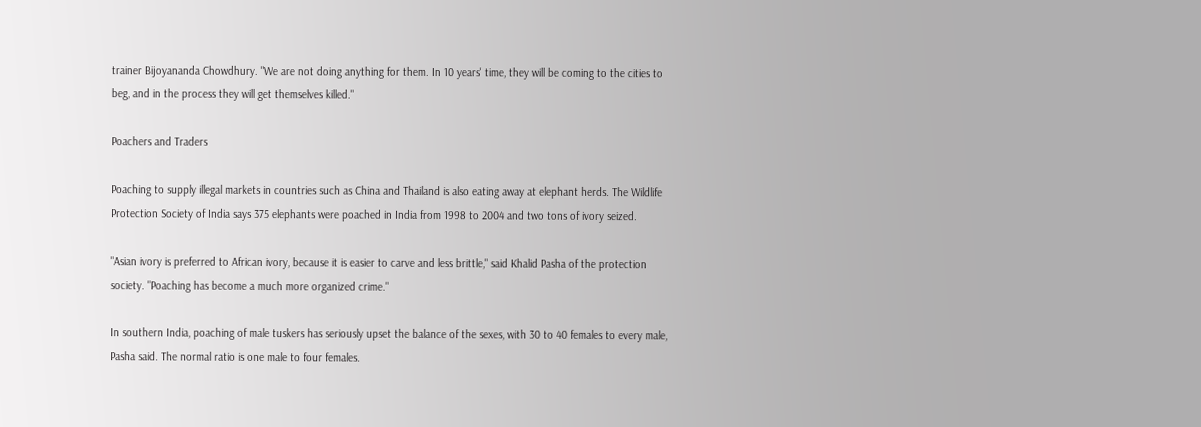trainer Bijoyananda Chowdhury. "We are not doing anything for them. In 10 years' time, they will be coming to the cities to beg, and in the process they will get themselves killed."

Poachers and Traders

Poaching to supply illegal markets in countries such as China and Thailand is also eating away at elephant herds. The Wildlife Protection Society of India says 375 elephants were poached in India from 1998 to 2004 and two tons of ivory seized.

"Asian ivory is preferred to African ivory, because it is easier to carve and less brittle," said Khalid Pasha of the protection society. "Poaching has become a much more organized crime."

In southern India, poaching of male tuskers has seriously upset the balance of the sexes, with 30 to 40 females to every male, Pasha said. The normal ratio is one male to four females.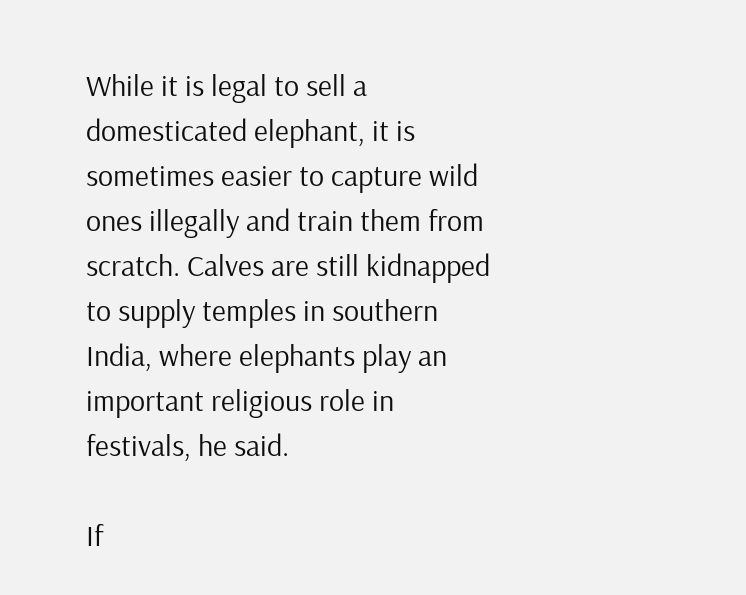While it is legal to sell a domesticated elephant, it is sometimes easier to capture wild ones illegally and train them from scratch. Calves are still kidnapped to supply temples in southern India, where elephants play an important religious role in festivals, he said.

If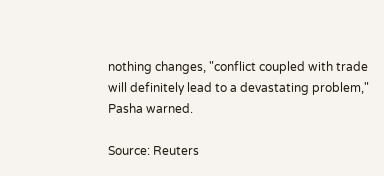nothing changes, "conflict coupled with trade will definitely lead to a devastating problem," Pasha warned.

Source: Reuters